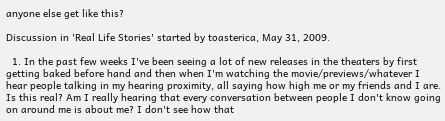anyone else get like this?

Discussion in 'Real Life Stories' started by toasterica, May 31, 2009.

  1. In the past few weeks I've been seeing a lot of new releases in the theaters by first getting baked before hand and then when I'm watching the movie/previews/whatever I hear people talking in my hearing proximity, all saying how high me or my friends and I are. Is this real? Am I really hearing that every conversation between people I don't know going on around me is about me? I don't see how that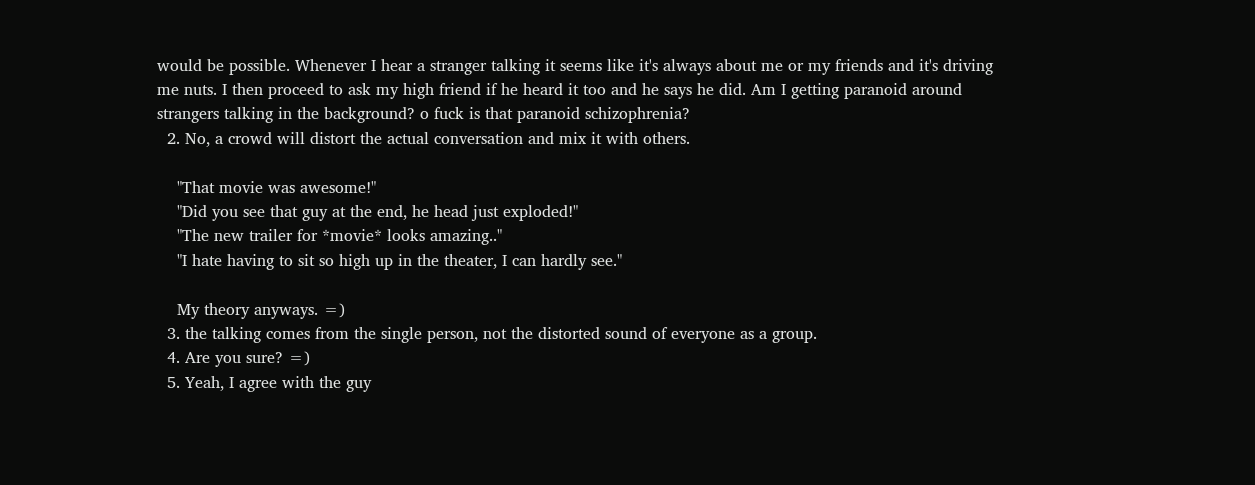would be possible. Whenever I hear a stranger talking it seems like it's always about me or my friends and it's driving me nuts. I then proceed to ask my high friend if he heard it too and he says he did. Am I getting paranoid around strangers talking in the background? o fuck is that paranoid schizophrenia?
  2. No, a crowd will distort the actual conversation and mix it with others.

    "That movie was awesome!"
    "Did you see that guy at the end, he head just exploded!"
    "The new trailer for *movie* looks amazing.."
    "I hate having to sit so high up in the theater, I can hardly see."

    My theory anyways. =)
  3. the talking comes from the single person, not the distorted sound of everyone as a group.
  4. Are you sure? =)
  5. Yeah, I agree with the guy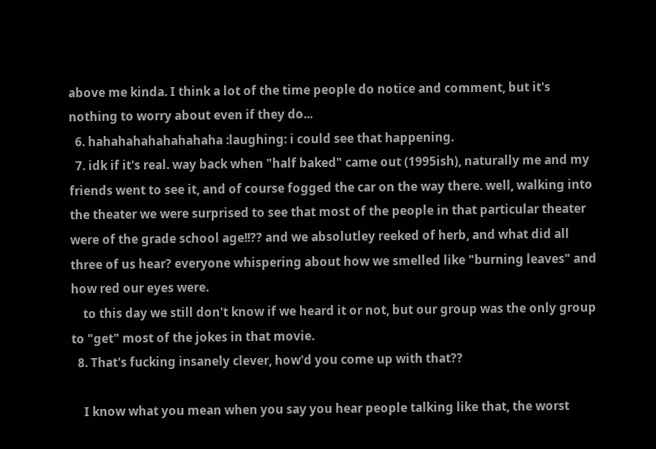above me kinda. I think a lot of the time people do notice and comment, but it's nothing to worry about even if they do...
  6. hahahahahahahahaha :laughing: i could see that happening.
  7. idk if it's real. way back when "half baked" came out (1995ish), naturally me and my friends went to see it, and of course fogged the car on the way there. well, walking into the theater we were surprised to see that most of the people in that particular theater were of the grade school age!!?? and we absolutley reeked of herb, and what did all three of us hear? everyone whispering about how we smelled like "burning leaves" and how red our eyes were.
    to this day we still don't know if we heard it or not, but our group was the only group to "get" most of the jokes in that movie.
  8. That's fucking insanely clever, how'd you come up with that??

    I know what you mean when you say you hear people talking like that, the worst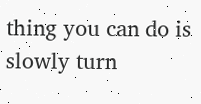thing you can do is slowly turn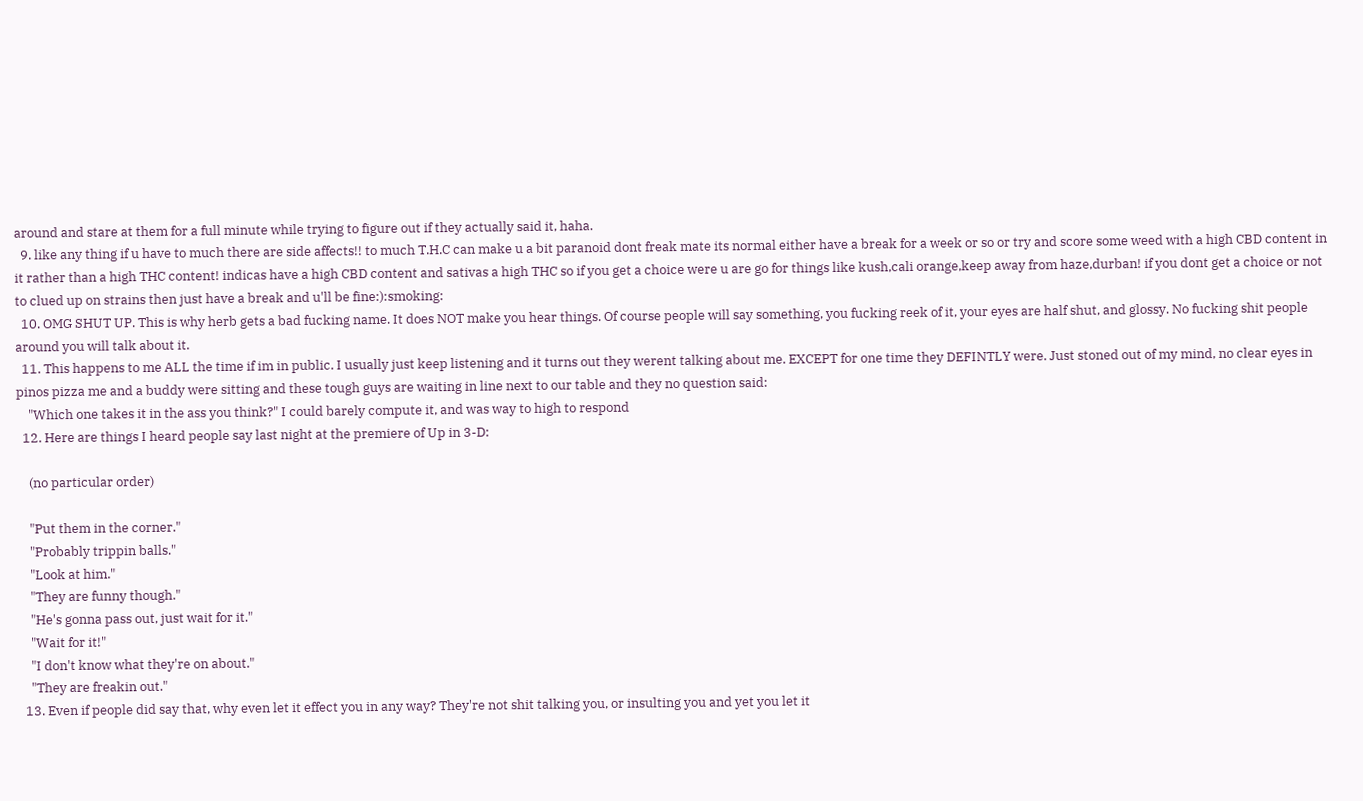around and stare at them for a full minute while trying to figure out if they actually said it, haha.
  9. like any thing if u have to much there are side affects!! to much T.H.C can make u a bit paranoid dont freak mate its normal either have a break for a week or so or try and score some weed with a high CBD content in it rather than a high THC content! indicas have a high CBD content and sativas a high THC so if you get a choice were u are go for things like kush,cali orange,keep away from haze,durban! if you dont get a choice or not to clued up on strains then just have a break and u'll be fine:):smoking:
  10. OMG SHUT UP. This is why herb gets a bad fucking name. It does NOT make you hear things. Of course people will say something, you fucking reek of it, your eyes are half shut, and glossy. No fucking shit people around you will talk about it.
  11. This happens to me ALL the time if im in public. I usually just keep listening and it turns out they werent talking about me. EXCEPT for one time they DEFINTLY were. Just stoned out of my mind, no clear eyes in pinos pizza me and a buddy were sitting and these tough guys are waiting in line next to our table and they no question said:
    "Which one takes it in the ass you think?" I could barely compute it, and was way to high to respond
  12. Here are things I heard people say last night at the premiere of Up in 3-D:

    (no particular order)

    "Put them in the corner."
    "Probably trippin balls."
    "Look at him."
    "They are funny though."
    "He's gonna pass out, just wait for it."
    "Wait for it!"
    "I don't know what they're on about."
    "They are freakin out."
  13. Even if people did say that, why even let it effect you in any way? They're not shit talking you, or insulting you and yet you let it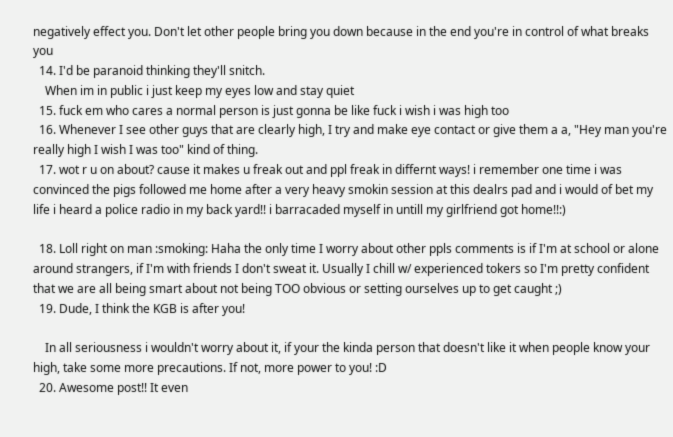negatively effect you. Don't let other people bring you down because in the end you're in control of what breaks you
  14. I'd be paranoid thinking they'll snitch.
    When im in public i just keep my eyes low and stay quiet
  15. fuck em who cares a normal person is just gonna be like fuck i wish i was high too
  16. Whenever I see other guys that are clearly high, I try and make eye contact or give them a a, "Hey man you're really high I wish I was too" kind of thing.
  17. wot r u on about? cause it makes u freak out and ppl freak in differnt ways! i remember one time i was convinced the pigs followed me home after a very heavy smokin session at this dealrs pad and i would of bet my life i heard a police radio in my back yard!! i barracaded myself in untill my girlfriend got home!!:)

  18. Loll right on man :smoking: Haha the only time I worry about other ppls comments is if I'm at school or alone around strangers, if I'm with friends I don't sweat it. Usually I chill w/ experienced tokers so I'm pretty confident that we are all being smart about not being TOO obvious or setting ourselves up to get caught ;)
  19. Dude, I think the KGB is after you!

    In all seriousness i wouldn't worry about it, if your the kinda person that doesn't like it when people know your high, take some more precautions. If not, more power to you! :D
  20. Awesome post!! It even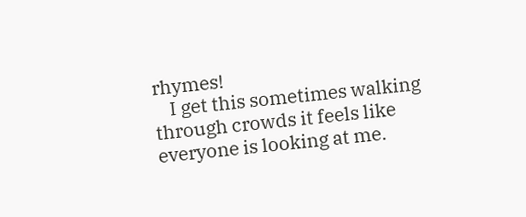rhymes!
    I get this sometimes walking through crowds it feels like everyone is looking at me.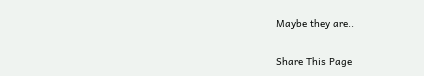Maybe they are..

Share This Page